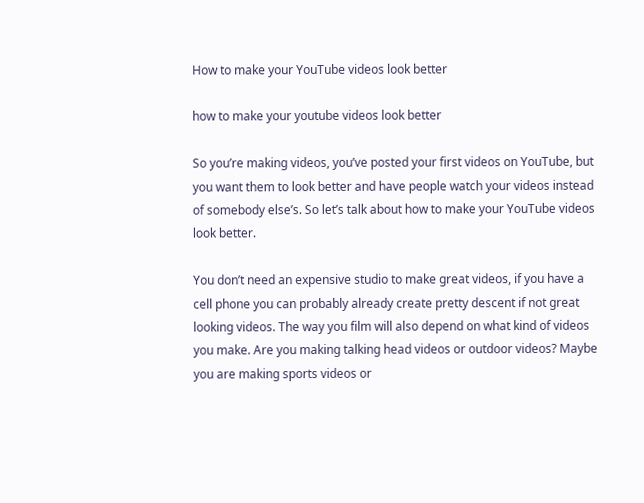How to make your YouTube videos look better

how to make your youtube videos look better

So you’re making videos, you’ve posted your first videos on YouTube, but you want them to look better and have people watch your videos instead of somebody else’s. So let’s talk about how to make your YouTube videos look better.

You don’t need an expensive studio to make great videos, if you have a cell phone you can probably already create pretty descent if not great looking videos. The way you film will also depend on what kind of videos you make. Are you making talking head videos or outdoor videos? Maybe you are making sports videos or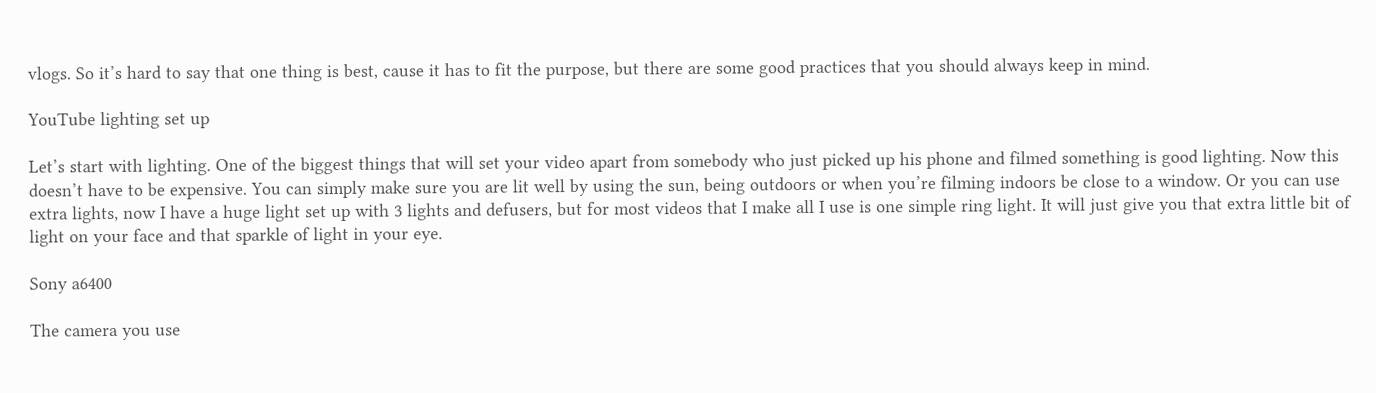vlogs. So it’s hard to say that one thing is best, cause it has to fit the purpose, but there are some good practices that you should always keep in mind.

YouTube lighting set up

Let’s start with lighting. One of the biggest things that will set your video apart from somebody who just picked up his phone and filmed something is good lighting. Now this doesn’t have to be expensive. You can simply make sure you are lit well by using the sun, being outdoors or when you’re filming indoors be close to a window. Or you can use extra lights, now I have a huge light set up with 3 lights and defusers, but for most videos that I make all I use is one simple ring light. It will just give you that extra little bit of light on your face and that sparkle of light in your eye.

Sony a6400

The camera you use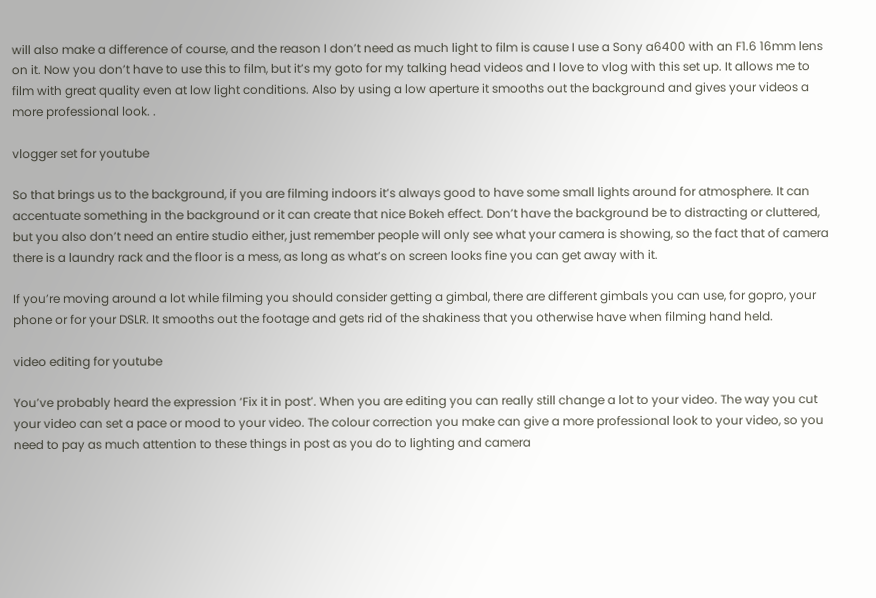will also make a difference of course, and the reason I don’t need as much light to film is cause I use a Sony a6400 with an F1.6 16mm lens on it. Now you don’t have to use this to film, but it’s my goto for my talking head videos and I love to vlog with this set up. It allows me to film with great quality even at low light conditions. Also by using a low aperture it smooths out the background and gives your videos a more professional look. .

vlogger set for youtube

So that brings us to the background, if you are filming indoors it’s always good to have some small lights around for atmosphere. It can accentuate something in the background or it can create that nice Bokeh effect. Don’t have the background be to distracting or cluttered, but you also don’t need an entire studio either, just remember people will only see what your camera is showing, so the fact that of camera there is a laundry rack and the floor is a mess, as long as what’s on screen looks fine you can get away with it.

If you’re moving around a lot while filming you should consider getting a gimbal, there are different gimbals you can use, for gopro, your phone or for your DSLR. It smooths out the footage and gets rid of the shakiness that you otherwise have when filming hand held.

video editing for youtube

You’ve probably heard the expression ‘Fix it in post’. When you are editing you can really still change a lot to your video. The way you cut your video can set a pace or mood to your video. The colour correction you make can give a more professional look to your video, so you need to pay as much attention to these things in post as you do to lighting and camera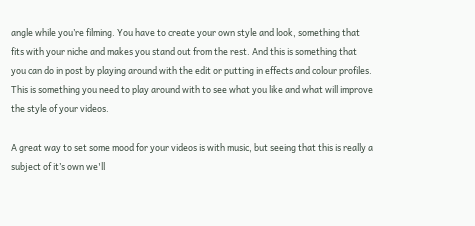angle while you’re filming. You have to create your own style and look, something that fits with your niche and makes you stand out from the rest. And this is something that you can do in post by playing around with the edit or putting in effects and colour profiles. This is something you need to play around with to see what you like and what will improve the style of your videos.

A great way to set some mood for your videos is with music, but seeing that this is really a subject of it’s own we'll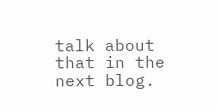talk about that in the next blog.